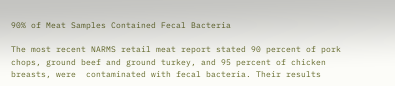90% of Meat Samples Contained Fecal Bacteria

The most recent NARMS retail meat report stated 90 percent of pork chops, ground beef and ground turkey, and 95 percent of chicken breasts, were  contaminated with fecal bacteria. Their results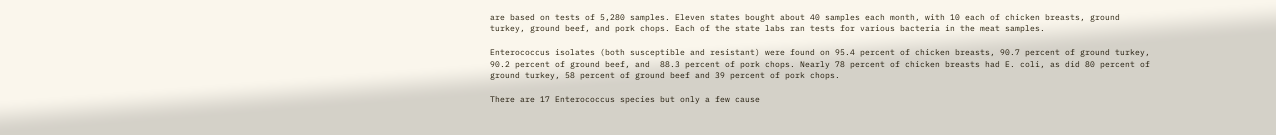are based on tests of 5,280 samples. Eleven states bought about 40 samples each month, with 10 each of chicken breasts, ground turkey, ground beef, and pork chops. Each of the state labs ran tests for various bacteria in the meat samples.

Enterococcus isolates (both susceptible and resistant) were found on 95.4 percent of chicken breasts, 90.7 percent of ground turkey, 90.2 percent of ground beef, and  88.3 percent of pork chops. Nearly 78 percent of chicken breasts had E. coli, as did 80 percent of ground turkey, 58 percent of ground beef and 39 percent of pork chops.

There are 17 Enterococcus species but only a few cause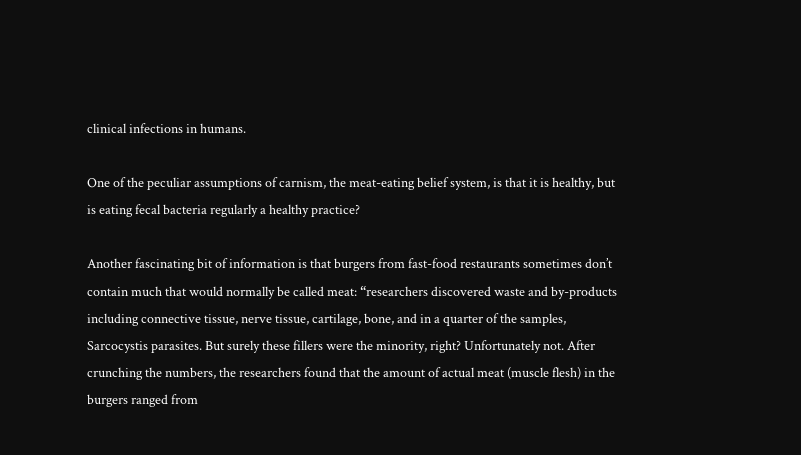clinical infections in humans.

One of the peculiar assumptions of carnism, the meat-eating belief system, is that it is healthy, but is eating fecal bacteria regularly a healthy practice?

Another fascinating bit of information is that burgers from fast-food restaurants sometimes don’t contain much that would normally be called meat: “researchers discovered waste and by-products including connective tissue, nerve tissue, cartilage, bone, and in a quarter of the samples, Sarcocystis parasites. But surely these fillers were the minority, right? Unfortunately not. After crunching the numbers, the researchers found that the amount of actual meat (muscle flesh) in the burgers ranged from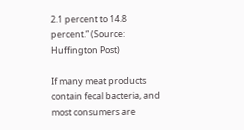2.1 percent to 14.8 percent.” (Source: Huffington Post)

If many meat products contain fecal bacteria, and most consumers are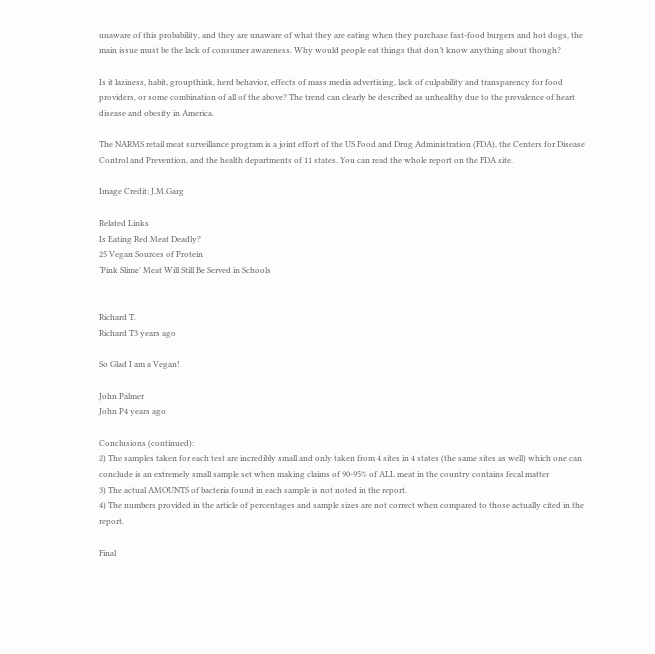unaware of this probability, and they are unaware of what they are eating when they purchase fast-food burgers and hot dogs, the main issue must be the lack of consumer awareness. Why would people eat things that don’t know anything about though?

Is it laziness, habit, groupthink, herd behavior, effects of mass media advertising, lack of culpability and transparency for food providers, or some combination of all of the above? The trend can clearly be described as unhealthy due to the prevalence of heart disease and obesity in America.

The NARMS retail meat surveillance program is a joint effort of the US Food and Drug Administration (FDA), the Centers for Disease Control and Prevention, and the health departments of 11 states. You can read the whole report on the FDA site.

Image Credit: J.M.Garg

Related Links
Is Eating Red Meat Deadly?
25 Vegan Sources of Protein
‘Pink Slime’ Meat Will Still Be Served in Schools


Richard T.
Richard T3 years ago

So Glad I am a Vegan!

John Palmer
John P4 years ago

Conclusions (continued):
2) The samples taken for each test are incredibly small and only taken from 4 sites in 4 states (the same sites as well) which one can conclude is an extremely small sample set when making claims of 90-95% of ALL meat in the country contains fecal matter
3) The actual AMOUNTS of bacteria found in each sample is not noted in the report.
4) The numbers provided in the article of percentages and sample sizes are not correct when compared to those actually cited in the report.

Final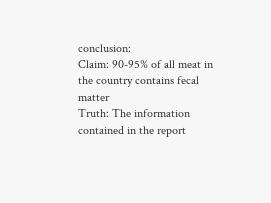conclusion:
Claim: 90-95% of all meat in the country contains fecal matter
Truth: The information contained in the report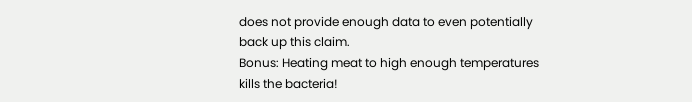does not provide enough data to even potentially back up this claim.
Bonus: Heating meat to high enough temperatures kills the bacteria!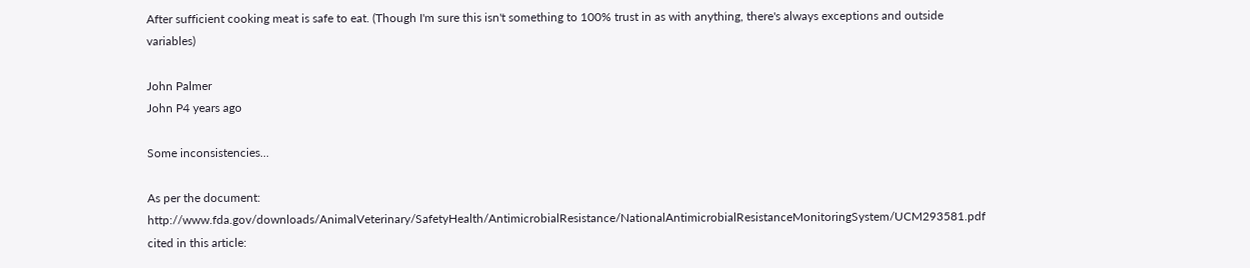After sufficient cooking meat is safe to eat. (Though I'm sure this isn't something to 100% trust in as with anything, there's always exceptions and outside variables)

John Palmer
John P4 years ago

Some inconsistencies...

As per the document: http://www.fda.gov/downloads/AnimalVeterinary/SafetyHealth/AntimicrobialResistance/NationalAntimicrobialResistanceMonitoringSystem/UCM293581.pdf cited in this article: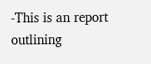-This is an report outlining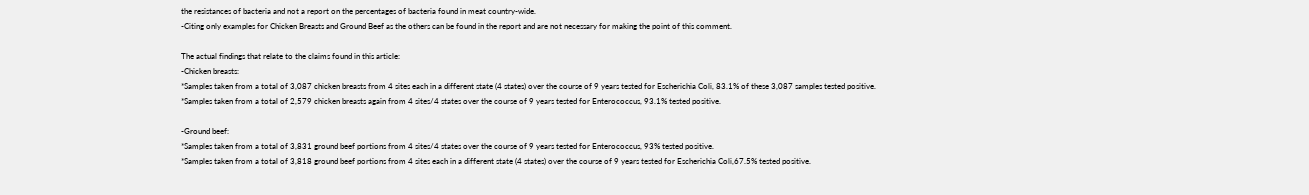the resistances of bacteria and not a report on the percentages of bacteria found in meat country-wide.
-Citing only examples for Chicken Breasts and Ground Beef as the others can be found in the report and are not necessary for making the point of this comment.

The actual findings that relate to the claims found in this article:
-Chicken breasts:
*Samples taken from a total of 3,087 chicken breasts from 4 sites each in a different state (4 states) over the course of 9 years tested for Escherichia Coli, 83.1% of these 3,087 samples tested positive.
*Samples taken from a total of 2,579 chicken breasts again from 4 sites/4 states over the course of 9 years tested for Enterococcus, 93.1% tested positive.

-Ground beef:
*Samples taken from a total of 3,831 ground beef portions from 4 sites/4 states over the course of 9 years tested for Enterococcus, 93% tested positive.
*Samples taken from a total of 3,818 ground beef portions from 4 sites each in a different state (4 states) over the course of 9 years tested for Escherichia Coli,67.5% tested positive.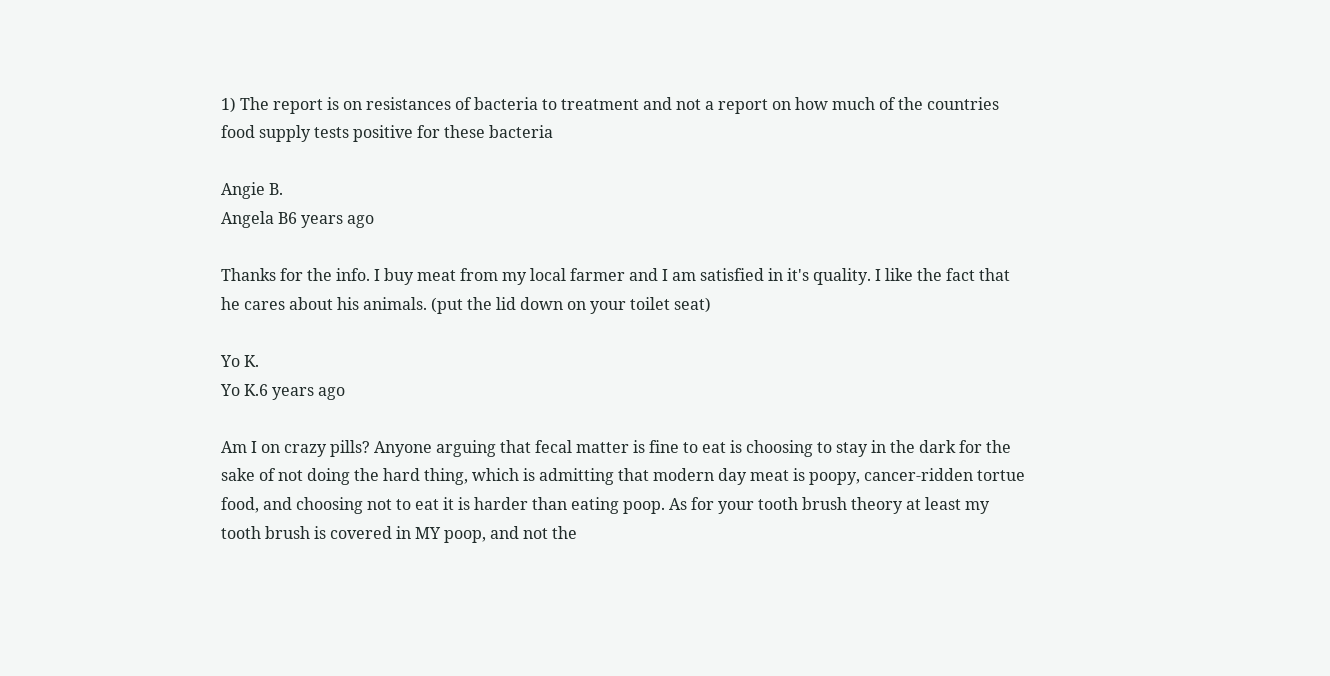1) The report is on resistances of bacteria to treatment and not a report on how much of the countries food supply tests positive for these bacteria

Angie B.
Angela B6 years ago

Thanks for the info. I buy meat from my local farmer and I am satisfied in it's quality. I like the fact that he cares about his animals. (put the lid down on your toilet seat)

Yo K.
Yo K.6 years ago

Am I on crazy pills? Anyone arguing that fecal matter is fine to eat is choosing to stay in the dark for the sake of not doing the hard thing, which is admitting that modern day meat is poopy, cancer-ridden tortue food, and choosing not to eat it is harder than eating poop. As for your tooth brush theory at least my tooth brush is covered in MY poop, and not the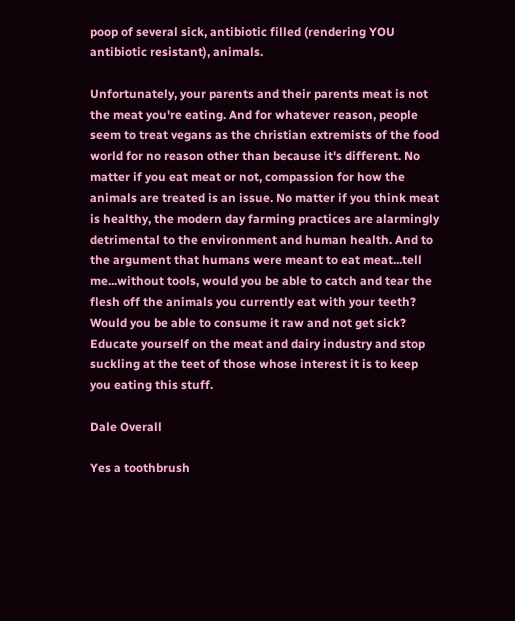poop of several sick, antibiotic filled (rendering YOU antibiotic resistant), animals.

Unfortunately, your parents and their parents meat is not the meat you're eating. And for whatever reason, people seem to treat vegans as the christian extremists of the food world for no reason other than because it's different. No matter if you eat meat or not, compassion for how the animals are treated is an issue. No matter if you think meat is healthy, the modern day farming practices are alarmingly detrimental to the environment and human health. And to the argument that humans were meant to eat meat...tell me...without tools, would you be able to catch and tear the flesh off the animals you currently eat with your teeth? Would you be able to consume it raw and not get sick? Educate yourself on the meat and dairy industry and stop suckling at the teet of those whose interest it is to keep you eating this stuff.

Dale Overall

Yes a toothbrush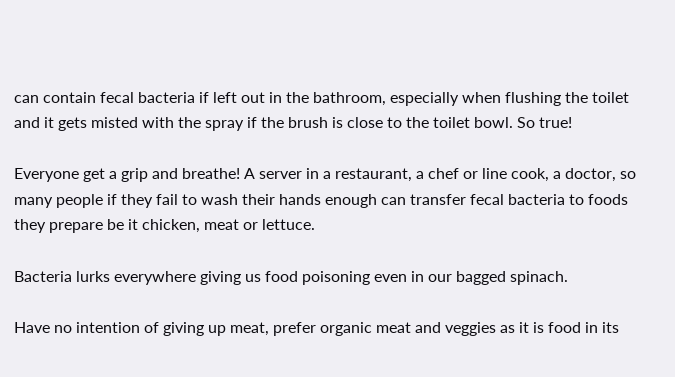can contain fecal bacteria if left out in the bathroom, especially when flushing the toilet and it gets misted with the spray if the brush is close to the toilet bowl. So true!

Everyone get a grip and breathe! A server in a restaurant, a chef or line cook, a doctor, so many people if they fail to wash their hands enough can transfer fecal bacteria to foods they prepare be it chicken, meat or lettuce.

Bacteria lurks everywhere giving us food poisoning even in our bagged spinach.

Have no intention of giving up meat, prefer organic meat and veggies as it is food in its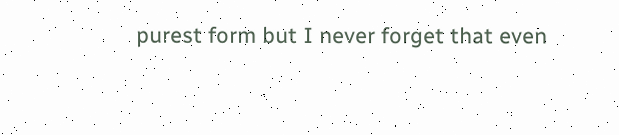purest form but I never forget that even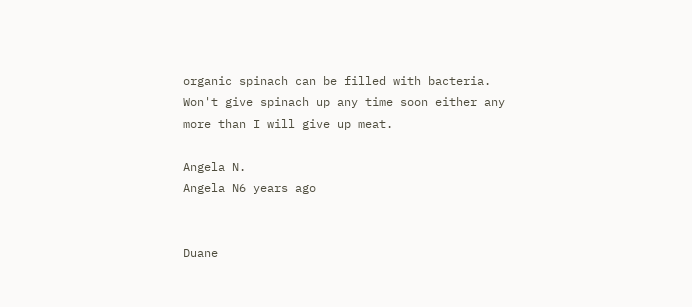organic spinach can be filled with bacteria. Won't give spinach up any time soon either any more than I will give up meat.

Angela N.
Angela N6 years ago


Duane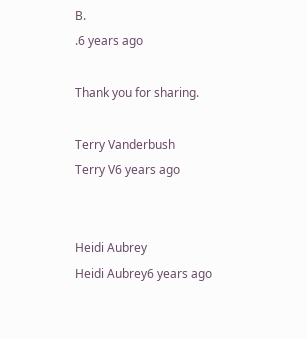B.
.6 years ago

Thank you for sharing.

Terry Vanderbush
Terry V6 years ago


Heidi Aubrey
Heidi Aubrey6 years ago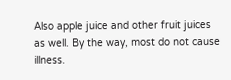Also apple juice and other fruit juices as well. By the way, most do not cause illness.